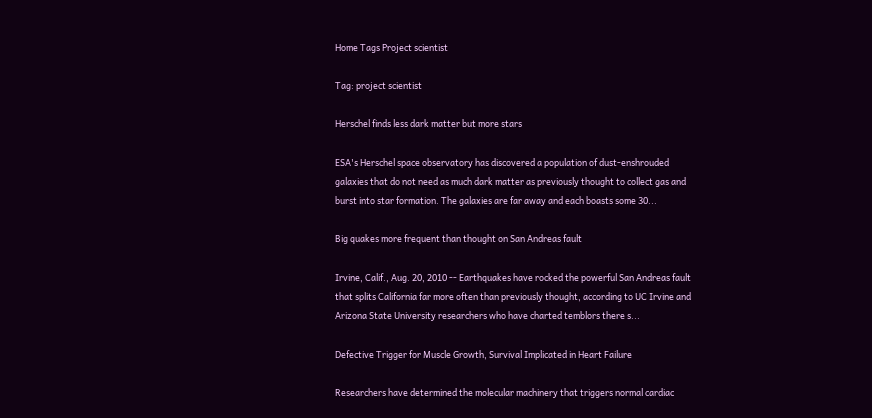Home Tags Project scientist

Tag: project scientist

Herschel finds less dark matter but more stars

ESA's Herschel space observatory has discovered a population of dust-enshrouded galaxies that do not need as much dark matter as previously thought to collect gas and burst into star formation. The galaxies are far away and each boasts some 30...

Big quakes more frequent than thought on San Andreas fault

Irvine, Calif., Aug. 20, 2010 -- Earthquakes have rocked the powerful San Andreas fault that splits California far more often than previously thought, according to UC Irvine and Arizona State University researchers who have charted temblors there s...

Defective Trigger for Muscle Growth, Survival Implicated in Heart Failure

Researchers have determined the molecular machinery that triggers normal cardiac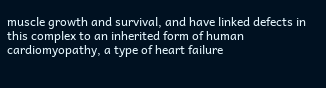muscle growth and survival, and have linked defects in this complex to an inherited form of human cardiomyopathy, a type of heart failure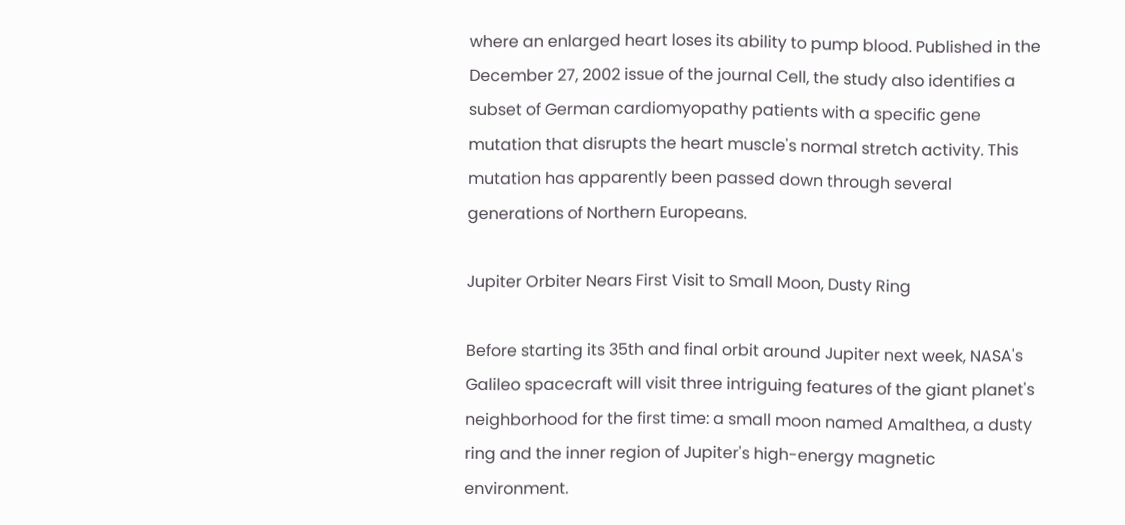where an enlarged heart loses its ability to pump blood. Published in the December 27, 2002 issue of the journal Cell, the study also identifies a subset of German cardiomyopathy patients with a specific gene mutation that disrupts the heart muscle's normal stretch activity. This mutation has apparently been passed down through several generations of Northern Europeans.

Jupiter Orbiter Nears First Visit to Small Moon, Dusty Ring

Before starting its 35th and final orbit around Jupiter next week, NASA's Galileo spacecraft will visit three intriguing features of the giant planet's neighborhood for the first time: a small moon named Amalthea, a dusty ring and the inner region of Jupiter's high-energy magnetic environment.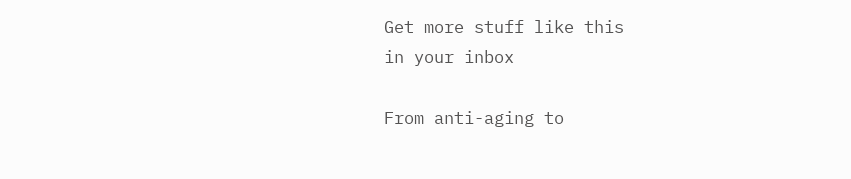Get more stuff like this
in your inbox

From anti-aging to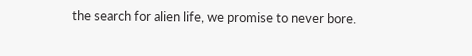the search for alien life, we promise to never bore.